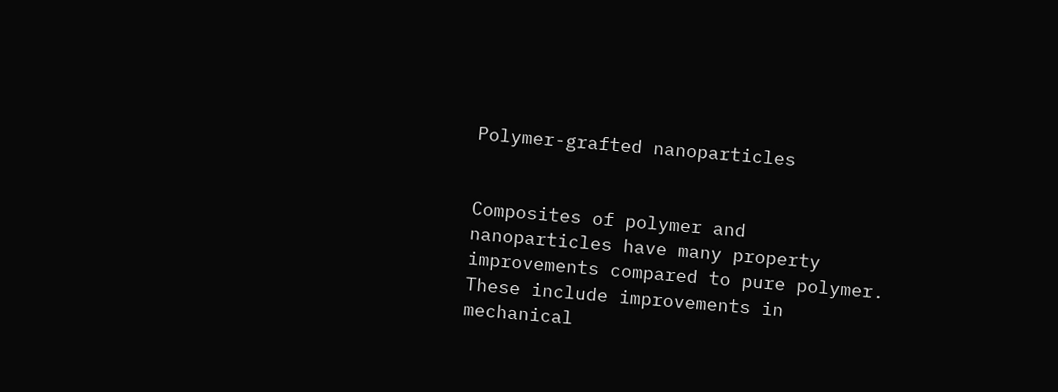Polymer-grafted nanoparticles


Composites of polymer and nanoparticles have many property improvements compared to pure polymer.  These include improvements in mechanical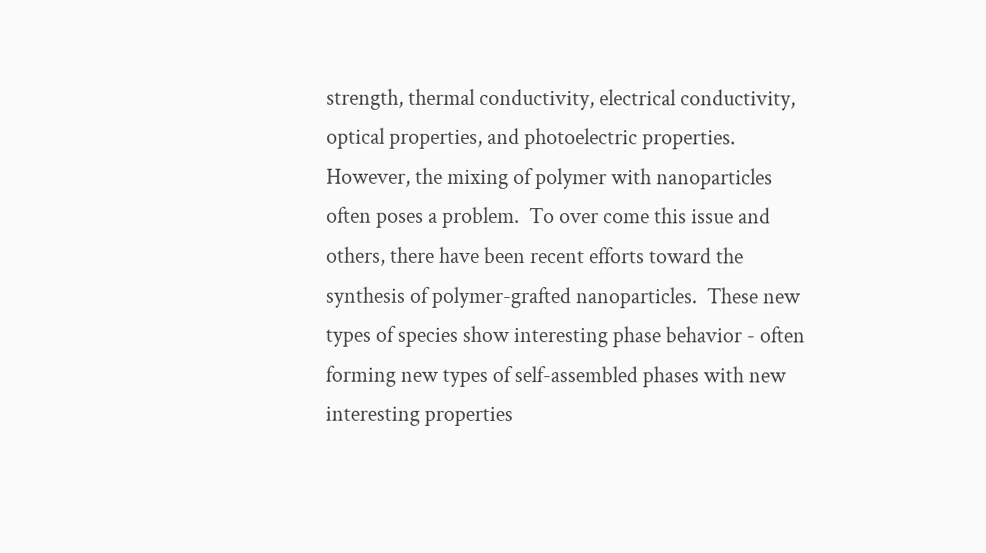strength, thermal conductivity, electrical conductivity, optical properties, and photoelectric properties.  However, the mixing of polymer with nanoparticles often poses a problem.  To over come this issue and others, there have been recent efforts toward the synthesis of polymer-grafted nanoparticles.  These new types of species show interesting phase behavior - often forming new types of self-assembled phases with new interesting properties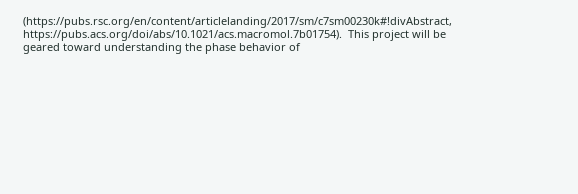(https://pubs.rsc.org/en/content/articlelanding/2017/sm/c7sm00230k#!divAbstract, https://pubs.acs.org/doi/abs/10.1021/acs.macromol.7b01754).  This project will be geared toward understanding the phase behavior of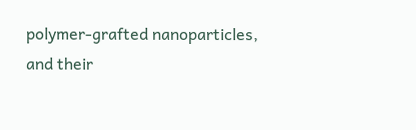polymer-grafted nanoparticles, and their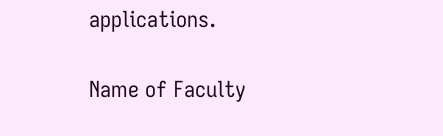applications.

Name of Faculty